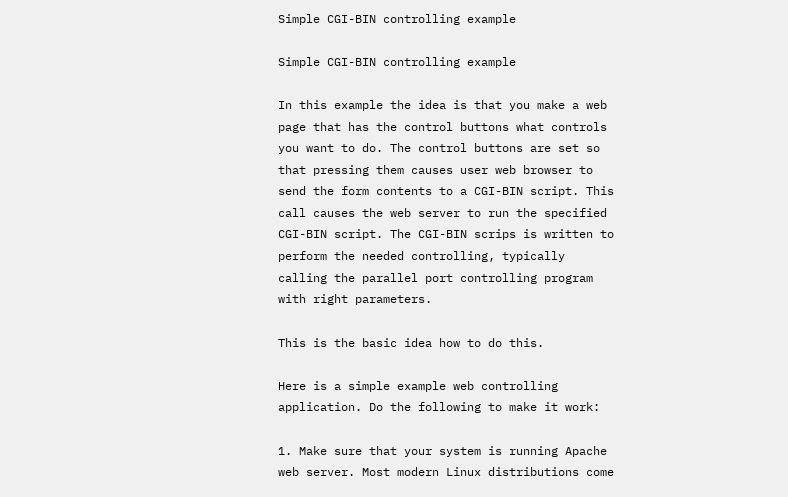Simple CGI-BIN controlling example

Simple CGI-BIN controlling example

In this example the idea is that you make a web page that has the control buttons what controls you want to do. The control buttons are set so that pressing them causes user web browser to send the form contents to a CGI-BIN script. This call causes the web server to run the specified CGI-BIN script. The CGI-BIN scrips is written to perform the needed controlling, typically calling the parallel port controlling program with right parameters.

This is the basic idea how to do this.

Here is a simple example web controlling application. Do the following to make it work:

1. Make sure that your system is running Apache web server. Most modern Linux distributions come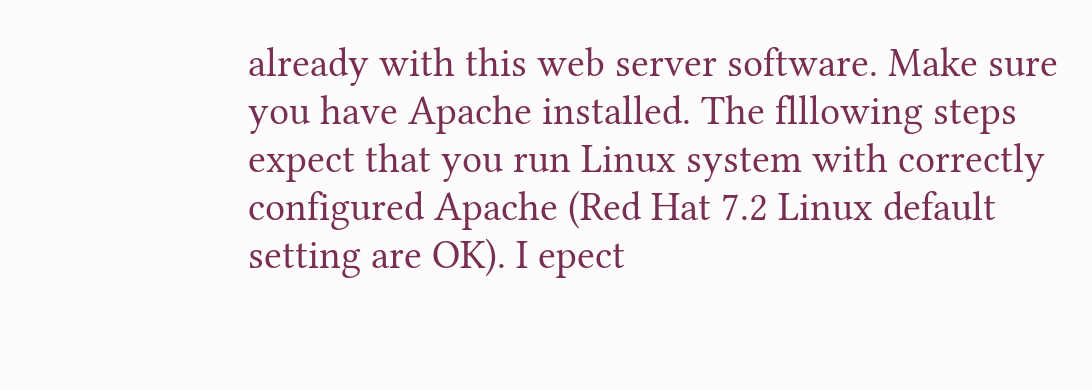already with this web server software. Make sure you have Apache installed. The flllowing steps expect that you run Linux system with correctly configured Apache (Red Hat 7.2 Linux default setting are OK). I epect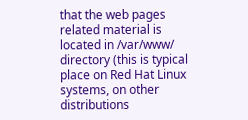that the web pages related material is located in /var/www/ directory (this is typical place on Red Hat Linux systems, on other distributions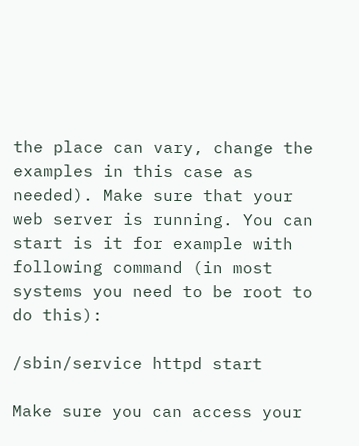the place can vary, change the examples in this case as needed). Make sure that your web server is running. You can start is it for example with following command (in most systems you need to be root to do this):

/sbin/service httpd start

Make sure you can access your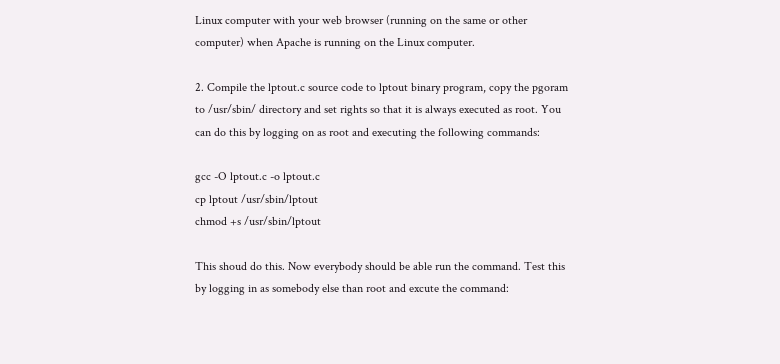Linux computer with your web browser (running on the same or other computer) when Apache is running on the Linux computer.

2. Compile the lptout.c source code to lptout binary program, copy the pgoram to /usr/sbin/ directory and set rights so that it is always executed as root. You can do this by logging on as root and executing the following commands:

gcc -O lptout.c -o lptout.c
cp lptout /usr/sbin/lptout
chmod +s /usr/sbin/lptout

This shoud do this. Now everybody should be able run the command. Test this by logging in as somebody else than root and excute the command: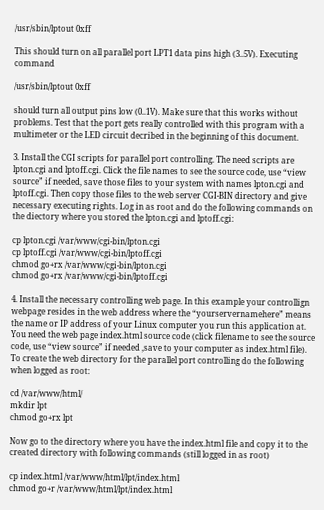/usr/sbin/lptout 0xff

This should turn on all parallel port LPT1 data pins high (3..5V). Executing command

/usr/sbin/lptout 0xff

should turn all output pins low (0..1V). Make sure that this works without problems. Test that the port gets really controlled with this program with a multimeter or the LED circuit decribed in the beginning of this document.

3. Install the CGI scripts for parallel port controlling. The need scripts are lpton.cgi and lptoff.cgi. Click the file names to see the source code, use “view source” if needed, save those files to your system with names lpton.cgi and lptoff.cgi. Then copy those files to the web server CGI-BIN directory and give necessary executing rights. Log in as root and do the following commands on the diectory where you stored the lpton.cgi and lptoff.cgi:

cp lpton.cgi /var/www/cgi-bin/lpton.cgi
cp lptoff.cgi /var/www/cgi-bin/lptoff.cgi
chmod go+rx /var/www/cgi-bin/lpton.cgi
chmod go+rx /var/www/cgi-bin/lptoff.cgi

4. Install the necessary controlling web page. In this example your controllign webpage resides in the web address where the “yourservernamehere” means the name or IP address of your Linux computer you run this application at. You need the web page index.html source code (click filename to see the source code, use “view source” if needed ,save to your computer as index.html file). To create the web directory for the parallel port controlling do the following when logged as root:

cd /var/www/html/
mkdir lpt
chmod go+rx lpt

Now go to the directory where you have the index.html file and copy it to the created directory with following commands (still logged in as root)

cp index.html /var/www/html/lpt/index.html
chmod go+r /var/www/html/lpt/index.html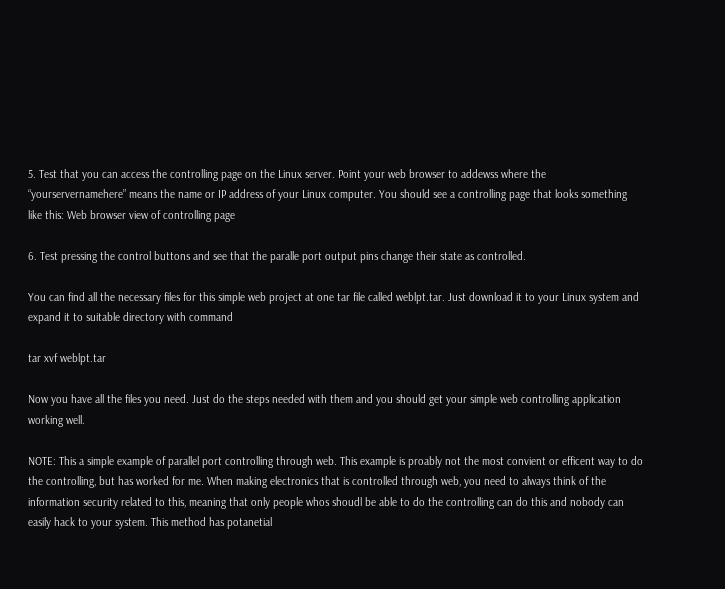5. Test that you can access the controlling page on the Linux server. Point your web browser to addewss where the “yourservernamehere” means the name or IP address of your Linux computer. You should see a controlling page that looks something like this: Web browser view of controlling page

6. Test pressing the control buttons and see that the paralle port output pins change their state as controlled.

You can find all the necessary files for this simple web project at one tar file called weblpt.tar. Just download it to your Linux system and expand it to suitable directory with command

tar xvf weblpt.tar

Now you have all the files you need. Just do the steps needed with them and you should get your simple web controlling application working well.

NOTE: This a simple example of parallel port controlling through web. This example is proably not the most convient or efficent way to do the controlling, but has worked for me. When making electronics that is controlled through web, you need to always think of the information security related to this, meaning that only people whos shoudl be able to do the controlling can do this and nobody can easily hack to your system. This method has potanetial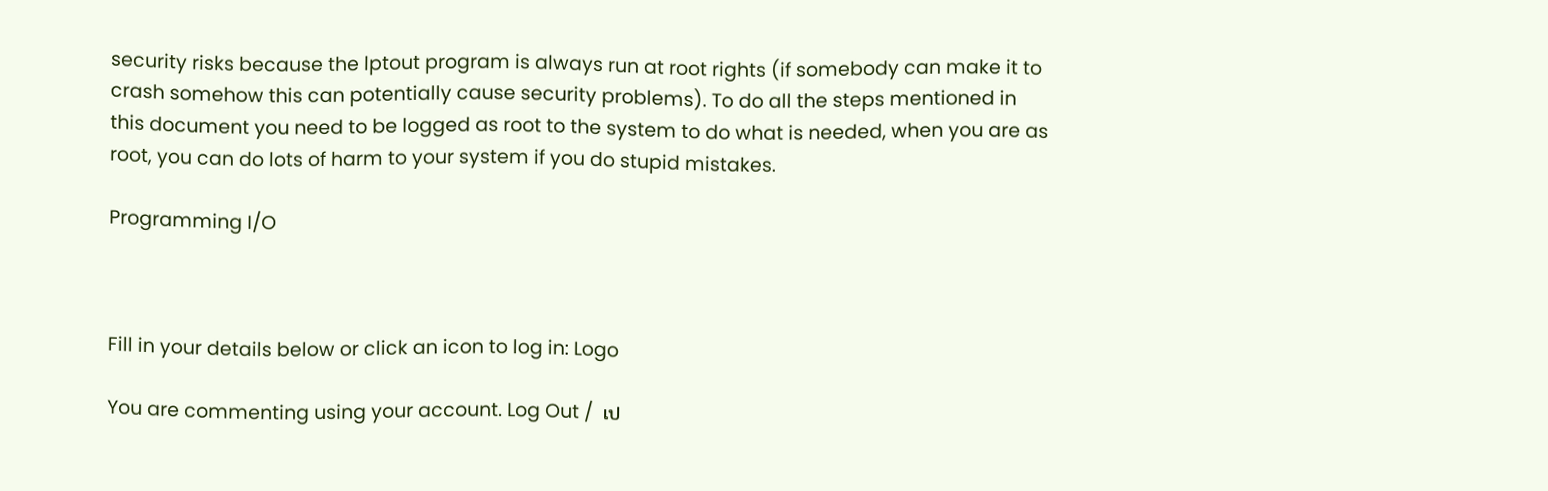security risks because the lptout program is always run at root rights (if somebody can make it to crash somehow this can potentially cause security problems). To do all the steps mentioned in this document you need to be logged as root to the system to do what is needed, when you are as root, you can do lots of harm to your system if you do stupid mistakes.

Programming I/O



Fill in your details below or click an icon to log in: Logo

You are commenting using your account. Log Out /  เป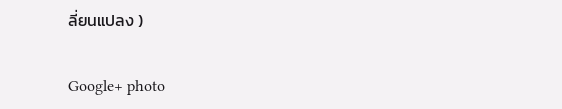ลี่ยนแปลง )

Google+ photo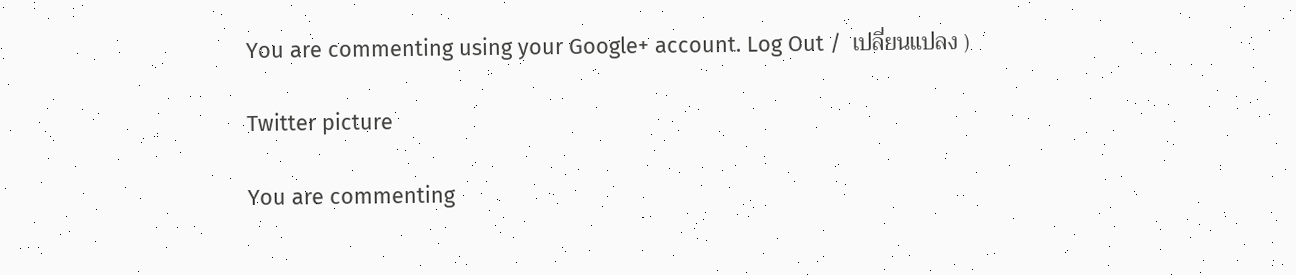You are commenting using your Google+ account. Log Out /  เปลี่ยนแปลง )

Twitter picture

You are commenting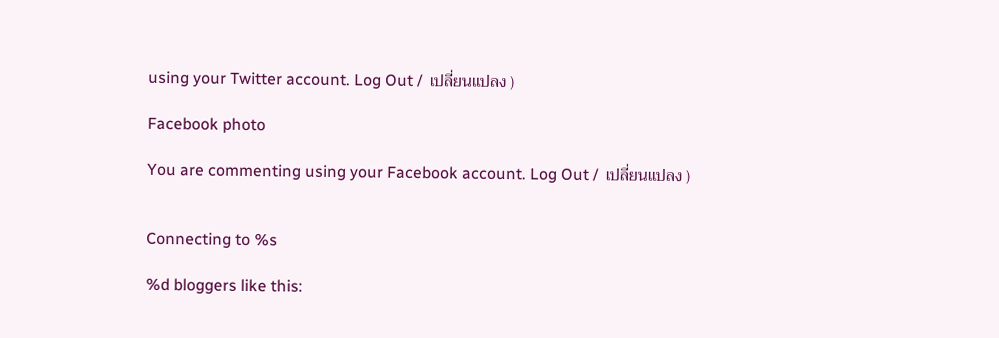using your Twitter account. Log Out /  เปลี่ยนแปลง )

Facebook photo

You are commenting using your Facebook account. Log Out /  เปลี่ยนแปลง )


Connecting to %s

%d bloggers like this: